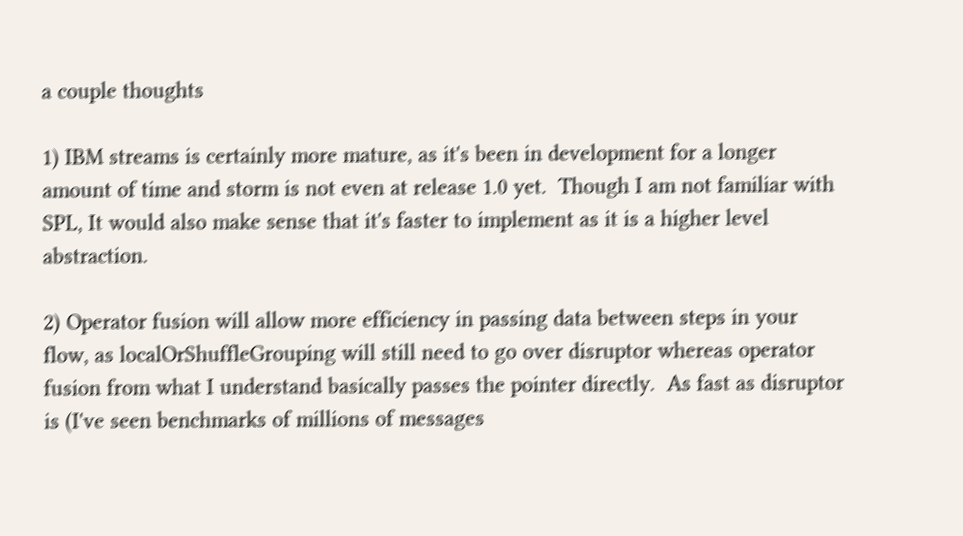a couple thoughts

1) IBM streams is certainly more mature, as it's been in development for a longer amount of time and storm is not even at release 1.0 yet.  Though I am not familiar with SPL, It would also make sense that it's faster to implement as it is a higher level abstraction.

2) Operator fusion will allow more efficiency in passing data between steps in your flow, as localOrShuffleGrouping will still need to go over disruptor whereas operator fusion from what I understand basically passes the pointer directly.  As fast as disruptor is (I've seen benchmarks of millions of messages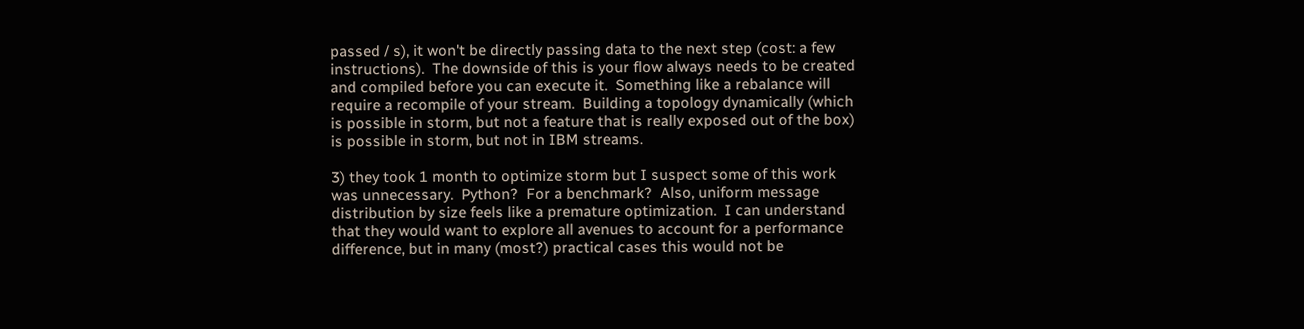passed / s), it won't be directly passing data to the next step (cost: a few instructions).  The downside of this is your flow always needs to be created and compiled before you can execute it.  Something like a rebalance will require a recompile of your stream.  Building a topology dynamically (which is possible in storm, but not a feature that is really exposed out of the box) is possible in storm, but not in IBM streams.

3) they took 1 month to optimize storm but I suspect some of this work was unnecessary.  Python?  For a benchmark?  Also, uniform message distribution by size feels like a premature optimization.  I can understand that they would want to explore all avenues to account for a performance difference, but in many (most?) practical cases this would not be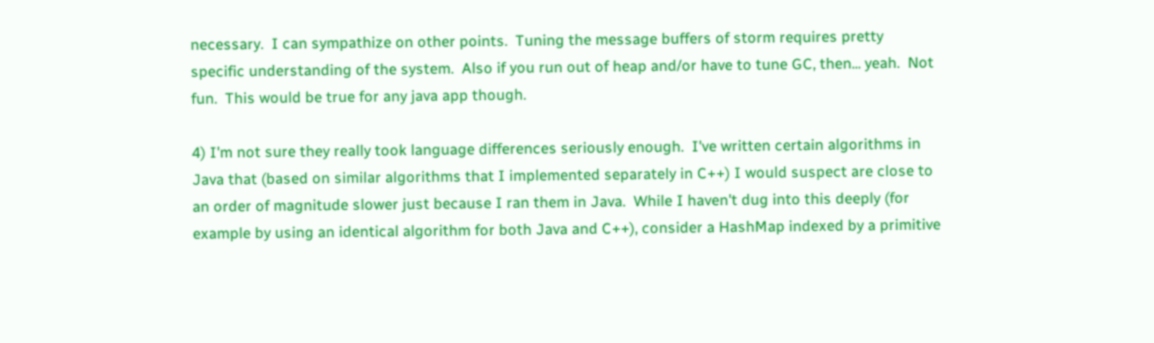necessary.  I can sympathize on other points.  Tuning the message buffers of storm requires pretty specific understanding of the system.  Also if you run out of heap and/or have to tune GC, then... yeah.  Not fun.  This would be true for any java app though.

4) I'm not sure they really took language differences seriously enough.  I've written certain algorithms in Java that (based on similar algorithms that I implemented separately in C++) I would suspect are close to an order of magnitude slower just because I ran them in Java.  While I haven't dug into this deeply (for example by using an identical algorithm for both Java and C++), consider a HashMap indexed by a primitive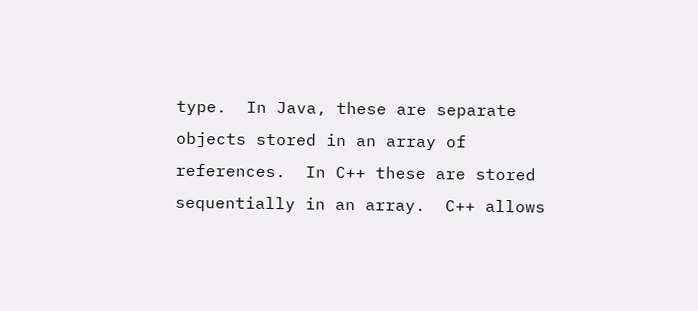type.  In Java, these are separate objects stored in an array of references.  In C++ these are stored sequentially in an array.  C++ allows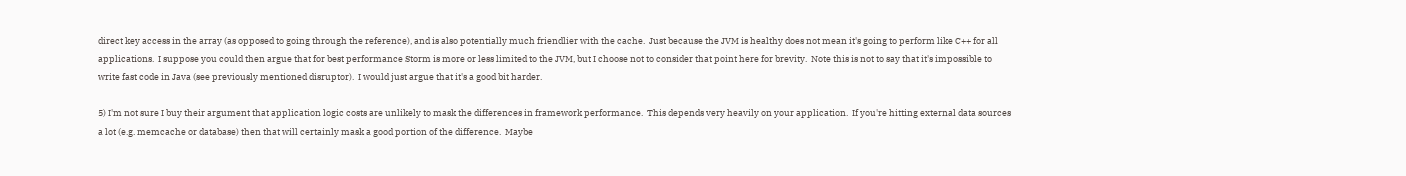direct key access in the array (as opposed to going through the reference), and is also potentially much friendlier with the cache.  Just because the JVM is healthy does not mean it's going to perform like C++ for all applications.  I suppose you could then argue that for best performance Storm is more or less limited to the JVM, but I choose not to consider that point here for brevity.  Note this is not to say that it's impossible to write fast code in Java (see previously mentioned disruptor).  I would just argue that it's a good bit harder.

5) I'm not sure I buy their argument that application logic costs are unlikely to mask the differences in framework performance.  This depends very heavily on your application.  If you're hitting external data sources a lot (e.g. memcache or database) then that will certainly mask a good portion of the difference.  Maybe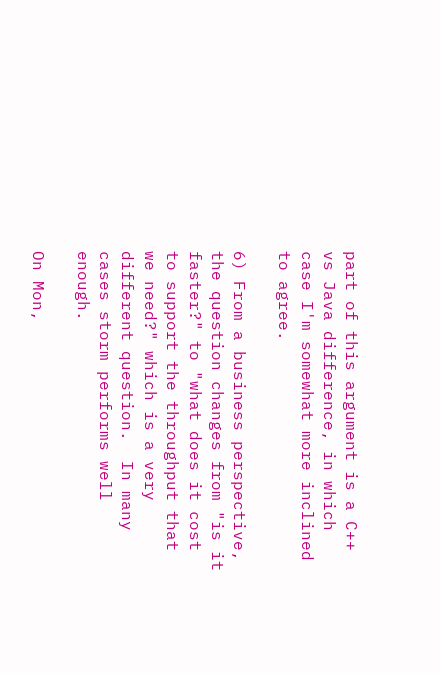part of this argument is a C++ vs Java difference, in which case I'm somewhat more inclined to agree.

6) From a business perspective, the question changes from "is it faster?" to "what does it cost to support the throughput that we need?" which is a very different question.  In many cases storm performs well enough.

On Mon,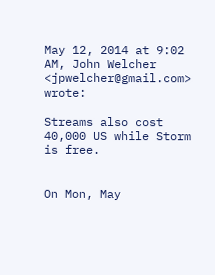May 12, 2014 at 9:02 AM, John Welcher <jpwelcher@gmail.com> wrote:

Streams also cost 40,000 US while Storm is free.


On Mon, May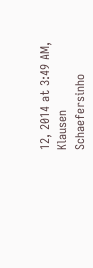12, 2014 at 3:49 AM, Klausen Schaefersinho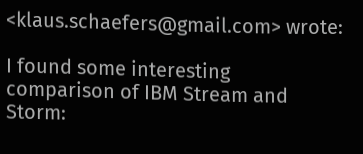<klaus.schaefers@gmail.com> wrote:

I found some interesting comparison of IBM Stream and Storm: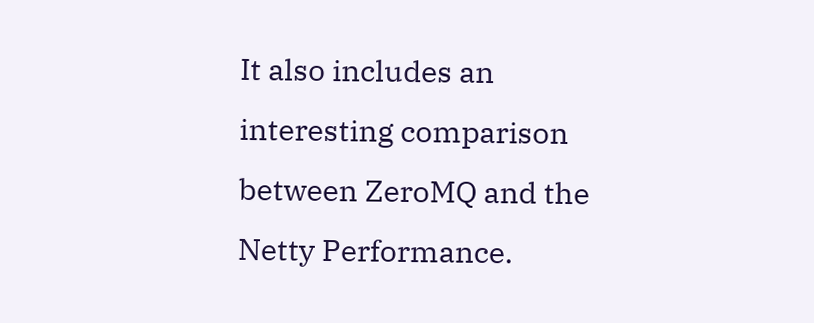It also includes an interesting comparison between ZeroMQ and the Netty Performance.